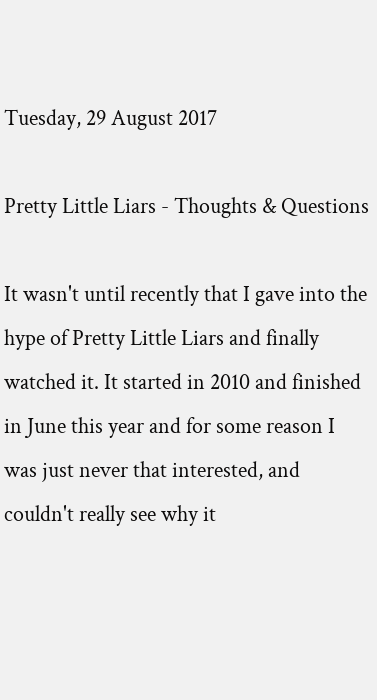Tuesday, 29 August 2017

Pretty Little Liars - Thoughts & Questions

It wasn't until recently that I gave into the hype of Pretty Little Liars and finally watched it. It started in 2010 and finished in June this year and for some reason I was just never that interested, and couldn't really see why it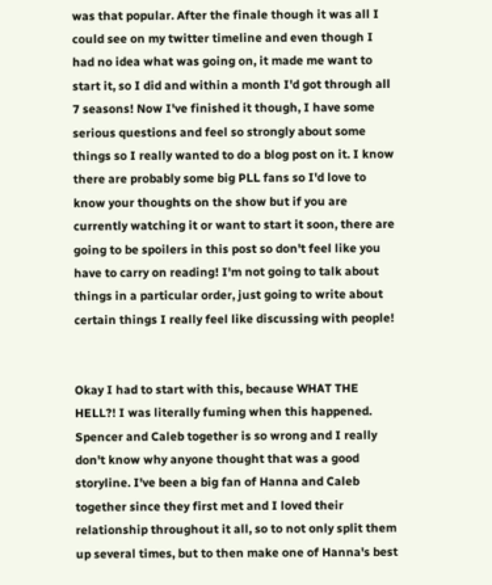was that popular. After the finale though it was all I could see on my twitter timeline and even though I had no idea what was going on, it made me want to start it, so I did and within a month I'd got through all 7 seasons! Now I've finished it though, I have some serious questions and feel so strongly about some things so I really wanted to do a blog post on it. I know there are probably some big PLL fans so I'd love to know your thoughts on the show but if you are currently watching it or want to start it soon, there are going to be spoilers in this post so don't feel like you have to carry on reading! I'm not going to talk about things in a particular order, just going to write about certain things I really feel like discussing with people!


Okay I had to start with this, because WHAT THE HELL?! I was literally fuming when this happened. Spencer and Caleb together is so wrong and I really don't know why anyone thought that was a good storyline. I've been a big fan of Hanna and Caleb together since they first met and I loved their relationship throughout it all, so to not only split them up several times, but to then make one of Hanna's best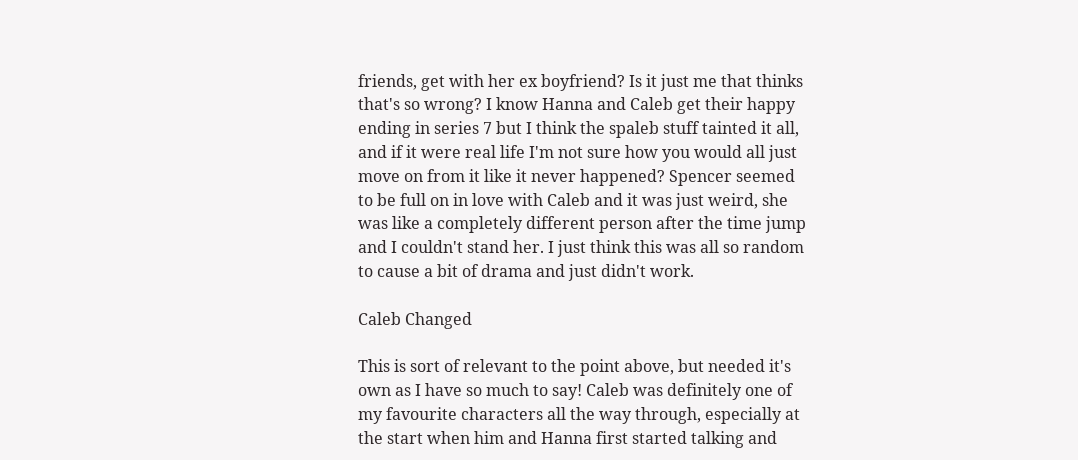friends, get with her ex boyfriend? Is it just me that thinks that's so wrong? I know Hanna and Caleb get their happy ending in series 7 but I think the spaleb stuff tainted it all, and if it were real life I'm not sure how you would all just move on from it like it never happened? Spencer seemed to be full on in love with Caleb and it was just weird, she was like a completely different person after the time jump and I couldn't stand her. I just think this was all so random to cause a bit of drama and just didn't work.

Caleb Changed

This is sort of relevant to the point above, but needed it's own as I have so much to say! Caleb was definitely one of my favourite characters all the way through, especially at the start when him and Hanna first started talking and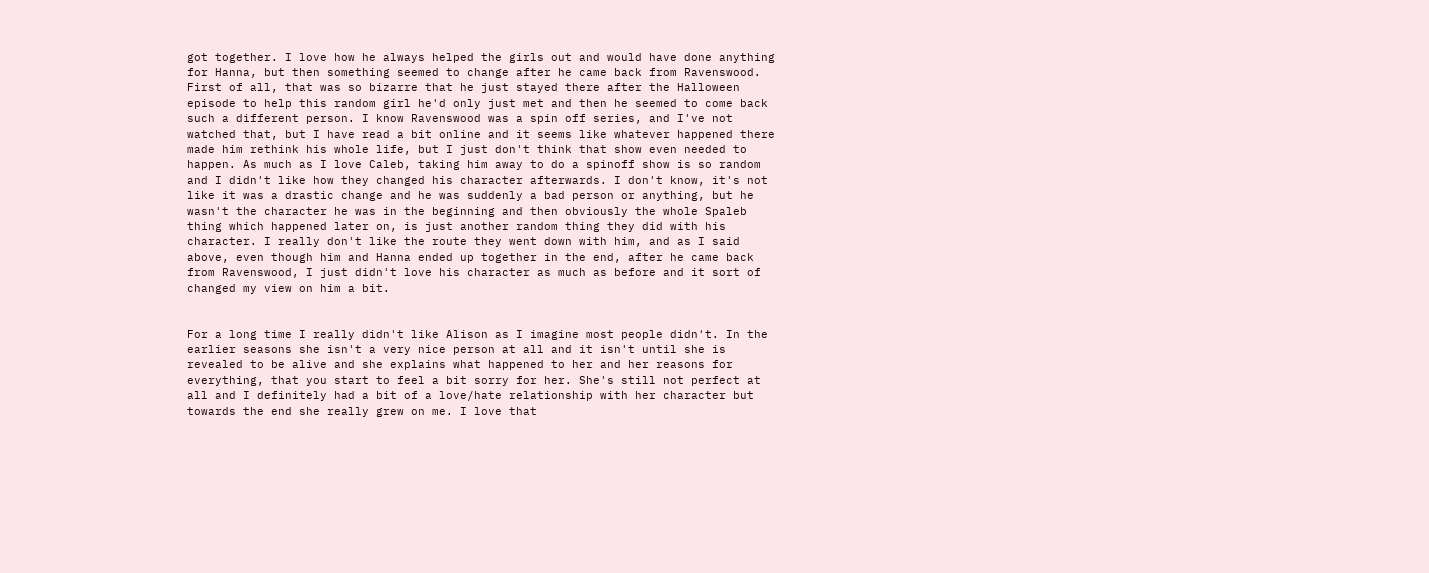got together. I love how he always helped the girls out and would have done anything for Hanna, but then something seemed to change after he came back from Ravenswood. First of all, that was so bizarre that he just stayed there after the Halloween episode to help this random girl he'd only just met and then he seemed to come back such a different person. I know Ravenswood was a spin off series, and I've not watched that, but I have read a bit online and it seems like whatever happened there made him rethink his whole life, but I just don't think that show even needed to happen. As much as I love Caleb, taking him away to do a spinoff show is so random and I didn't like how they changed his character afterwards. I don't know, it's not like it was a drastic change and he was suddenly a bad person or anything, but he wasn't the character he was in the beginning and then obviously the whole Spaleb thing which happened later on, is just another random thing they did with his character. I really don't like the route they went down with him, and as I said above, even though him and Hanna ended up together in the end, after he came back from Ravenswood, I just didn't love his character as much as before and it sort of changed my view on him a bit.


For a long time I really didn't like Alison as I imagine most people didn't. In the earlier seasons she isn't a very nice person at all and it isn't until she is revealed to be alive and she explains what happened to her and her reasons for everything, that you start to feel a bit sorry for her. She's still not perfect at all and I definitely had a bit of a love/hate relationship with her character but towards the end she really grew on me. I love that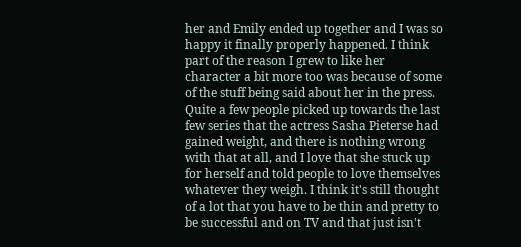her and Emily ended up together and I was so happy it finally properly happened. I think part of the reason I grew to like her character a bit more too was because of some of the stuff being said about her in the press. Quite a few people picked up towards the last few series that the actress Sasha Pieterse had gained weight, and there is nothing wrong with that at all, and I love that she stuck up for herself and told people to love themselves whatever they weigh. I think it's still thought of a lot that you have to be thin and pretty to be successful and on TV and that just isn't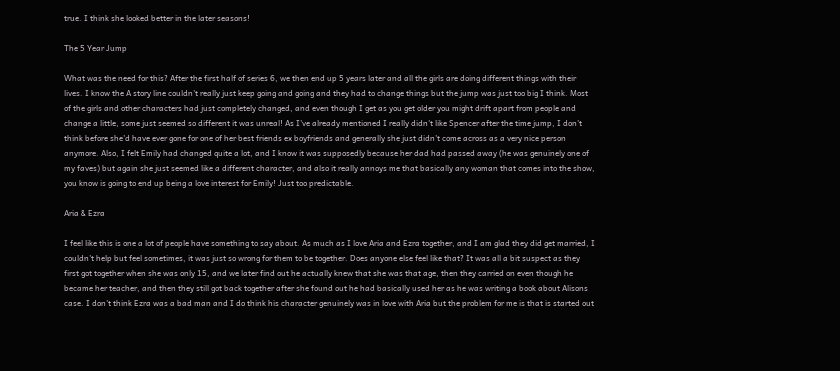true. I think she looked better in the later seasons!

The 5 Year Jump

What was the need for this? After the first half of series 6, we then end up 5 years later and all the girls are doing different things with their lives. I know the A story line couldn't really just keep going and going and they had to change things but the jump was just too big I think. Most of the girls and other characters had just completely changed, and even though I get as you get older you might drift apart from people and change a little, some just seemed so different it was unreal! As I've already mentioned I really didn't like Spencer after the time jump, I don't think before she'd have ever gone for one of her best friends ex boyfriends and generally she just didn't come across as a very nice person anymore. Also, I felt Emily had changed quite a lot, and I know it was supposedly because her dad had passed away (he was genuinely one of my faves) but again she just seemed like a different character, and also it really annoys me that basically any woman that comes into the show, you know is going to end up being a love interest for Emily! Just too predictable.

Aria & Ezra

I feel like this is one a lot of people have something to say about. As much as I love Aria and Ezra together, and I am glad they did get married, I couldn't help but feel sometimes, it was just so wrong for them to be together. Does anyone else feel like that? It was all a bit suspect as they first got together when she was only 15, and we later find out he actually knew that she was that age, then they carried on even though he became her teacher, and then they still got back together after she found out he had basically used her as he was writing a book about Alisons case. I don't think Ezra was a bad man and I do think his character genuinely was in love with Aria but the problem for me is that is started out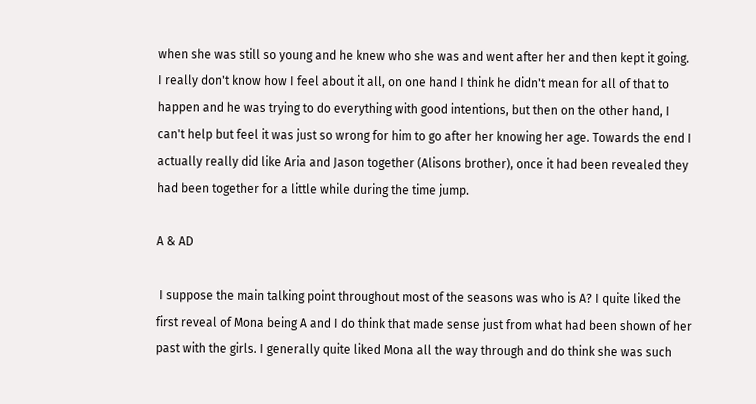when she was still so young and he knew who she was and went after her and then kept it going. I really don't know how I feel about it all, on one hand I think he didn't mean for all of that to happen and he was trying to do everything with good intentions, but then on the other hand, I can't help but feel it was just so wrong for him to go after her knowing her age. Towards the end I actually really did like Aria and Jason together (Alisons brother), once it had been revealed they had been together for a little while during the time jump.

A & AD

 I suppose the main talking point throughout most of the seasons was who is A? I quite liked the first reveal of Mona being A and I do think that made sense just from what had been shown of her past with the girls. I generally quite liked Mona all the way through and do think she was such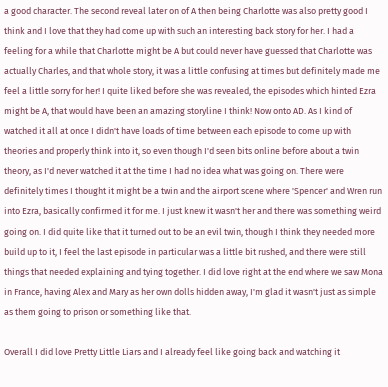a good character. The second reveal later on of A then being Charlotte was also pretty good I think and I love that they had come up with such an interesting back story for her. I had a feeling for a while that Charlotte might be A but could never have guessed that Charlotte was actually Charles, and that whole story, it was a little confusing at times but definitely made me feel a little sorry for her! I quite liked before she was revealed, the episodes which hinted Ezra might be A, that would have been an amazing storyline I think! Now onto AD. As I kind of watched it all at once I didn't have loads of time between each episode to come up with theories and properly think into it, so even though I'd seen bits online before about a twin theory, as I'd never watched it at the time I had no idea what was going on. There were definitely times I thought it might be a twin and the airport scene where 'Spencer' and Wren run into Ezra, basically confirmed it for me. I just knew it wasn't her and there was something weird going on. I did quite like that it turned out to be an evil twin, though I think they needed more build up to it, I feel the last episode in particular was a little bit rushed, and there were still things that needed explaining and tying together. I did love right at the end where we saw Mona in France, having Alex and Mary as her own dolls hidden away, I'm glad it wasn't just as simple as them going to prison or something like that.

Overall I did love Pretty Little Liars and I already feel like going back and watching it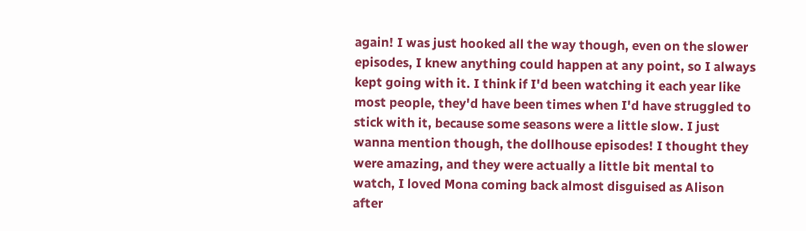again! I was just hooked all the way though, even on the slower episodes, I knew anything could happen at any point, so I always kept going with it. I think if I'd been watching it each year like most people, they'd have been times when I'd have struggled to stick with it, because some seasons were a little slow. I just wanna mention though, the dollhouse episodes! I thought they were amazing, and they were actually a little bit mental to watch, I loved Mona coming back almost disguised as Alison after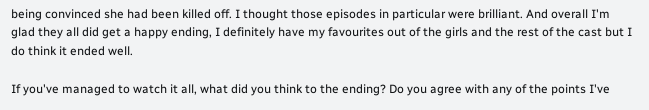being convinced she had been killed off. I thought those episodes in particular were brilliant. And overall I'm glad they all did get a happy ending, I definitely have my favourites out of the girls and the rest of the cast but I do think it ended well.

If you've managed to watch it all, what did you think to the ending? Do you agree with any of the points I've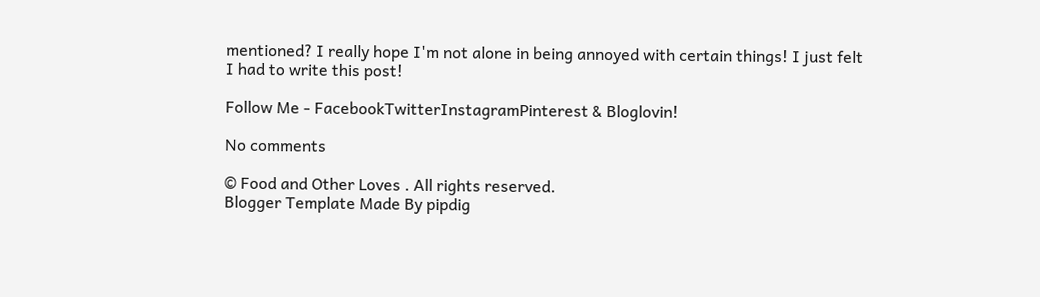mentioned? I really hope I'm not alone in being annoyed with certain things! I just felt I had to write this post!

Follow Me - FacebookTwitterInstagramPinterest & Bloglovin!

No comments

© Food and Other Loves . All rights reserved.
Blogger Template Made By pipdig